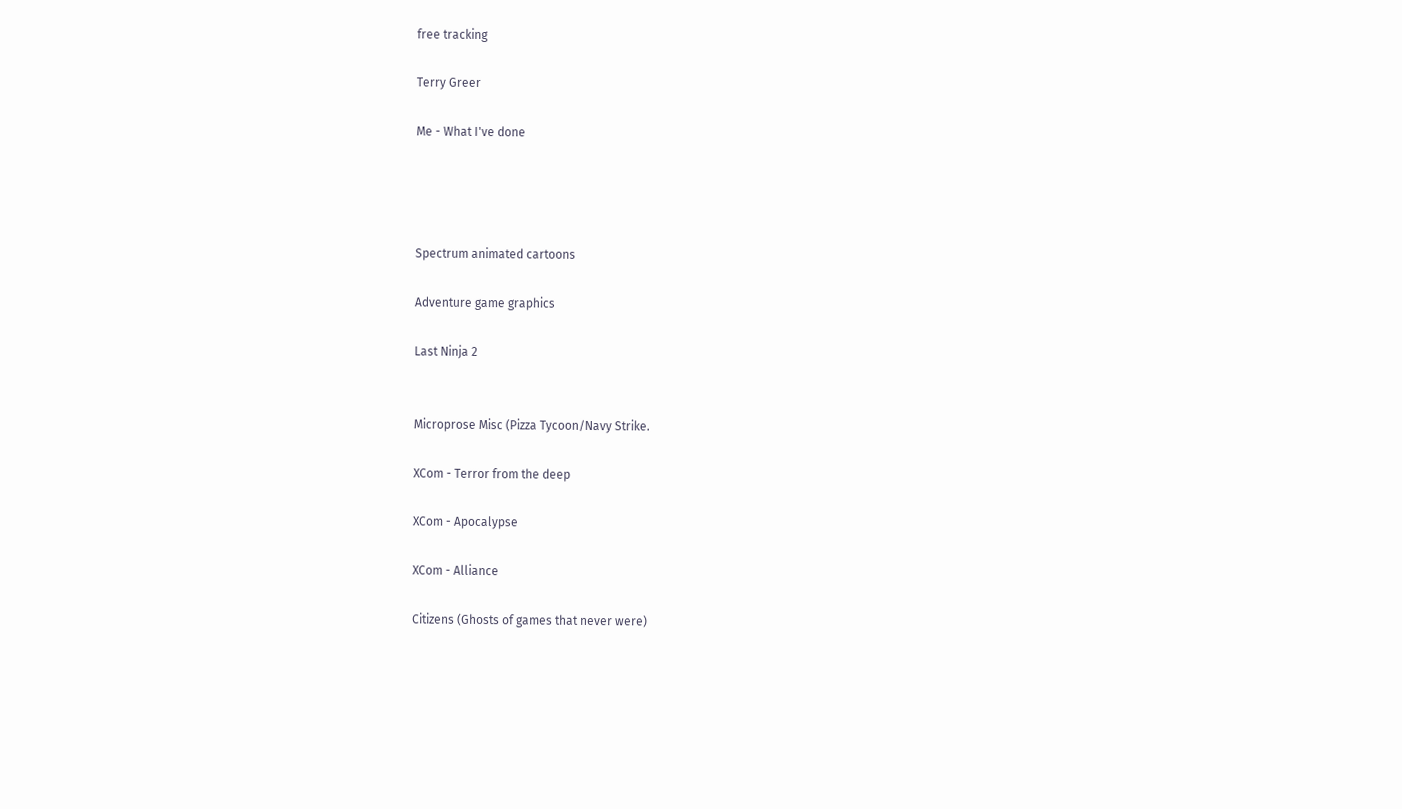free tracking

Terry Greer

Me - What I've done




Spectrum animated cartoons

Adventure game graphics

Last Ninja 2


Microprose Misc (Pizza Tycoon/Navy Strike.

XCom - Terror from the deep

XCom - Apocalypse

XCom - Alliance

Citizens (Ghosts of games that never were)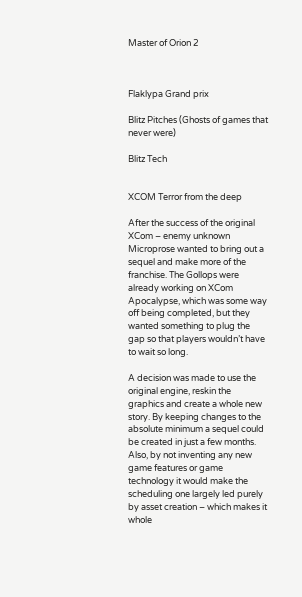Master of Orion 2



Flaklypa Grand prix

Blitz Pitches (Ghosts of games that never were)

Blitz Tech


XCOM Terror from the deep

After the success of the original XCom – enemy unknown Microprose wanted to bring out a sequel and make more of the franchise. The Gollops were already working on XCom Apocalypse, which was some way off being completed, but they wanted something to plug the gap so that players wouldn’t have to wait so long.

A decision was made to use the original engine, reskin the graphics and create a whole new story. By keeping changes to the absolute minimum a sequel could be created in just a few months. Also, by not inventing any new game features or game technology it would make the scheduling one largely led purely by asset creation – which makes it whole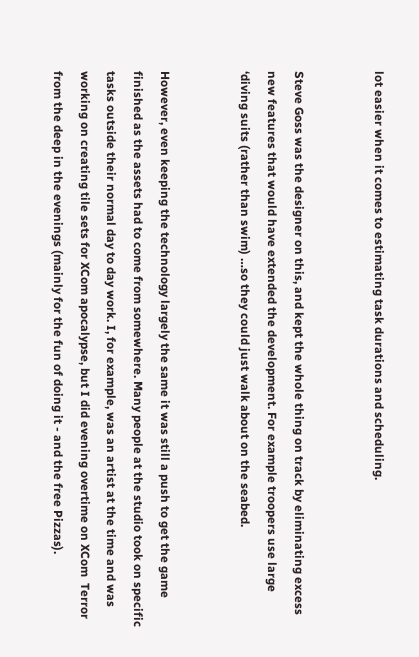lot easier when it comes to estimating task durations and scheduling.


Steve Goss was the designer on this, and kept the whole thing on track by eliminating excess new features that would have extended the development. For example troopers use large ‘diving suits (rather than swim) …so they could just walk about on the seabed.


However, even keeping the technology largely the same it was still a push to get the game finished as the assets had to come from somewhere. Many people at the studio took on specific tasks outside their normal day to day work. I, for example, was an artist at the time and was working on creating tile sets for XCom apocalypse, but I did evening overtime on XCom  Terror from the deep in the evenings (mainly for the fun of doing it - and the free Pizzas).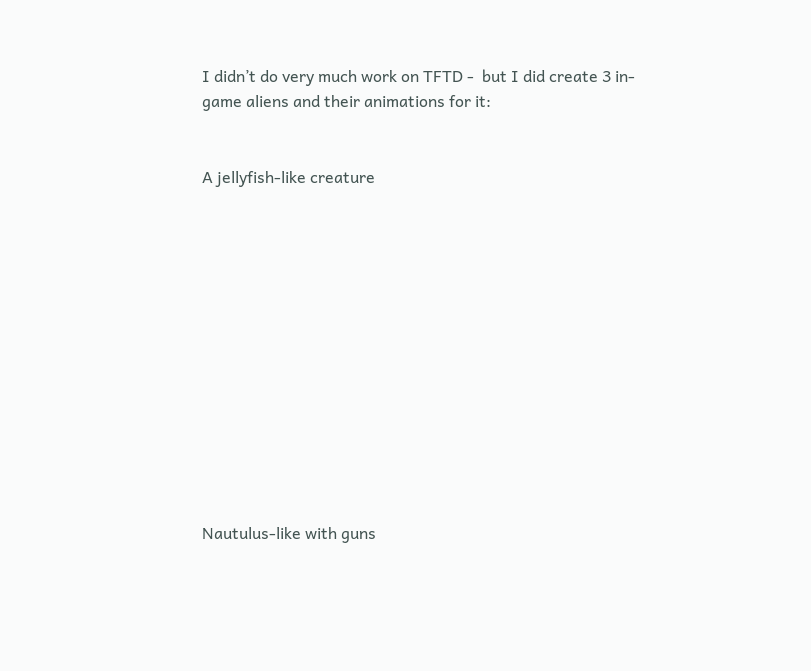I didn’t do very much work on TFTD -  but I did create 3 in-game aliens and their animations for it:


A jellyfish-like creature













Nautulus-like with guns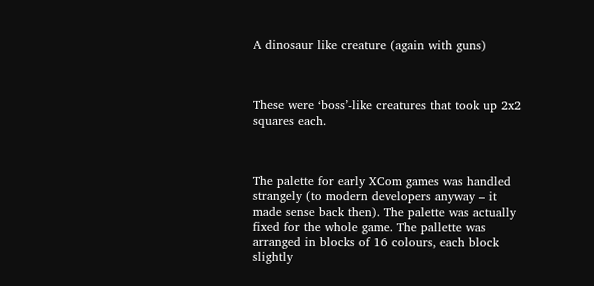A dinosaur like creature (again with guns)



These were ‘boss’-like creatures that took up 2x2 squares each.



The palette for early XCom games was handled strangely (to modern developers anyway – it made sense back then). The palette was actually fixed for the whole game. The pallette was arranged in blocks of 16 colours, each block slightly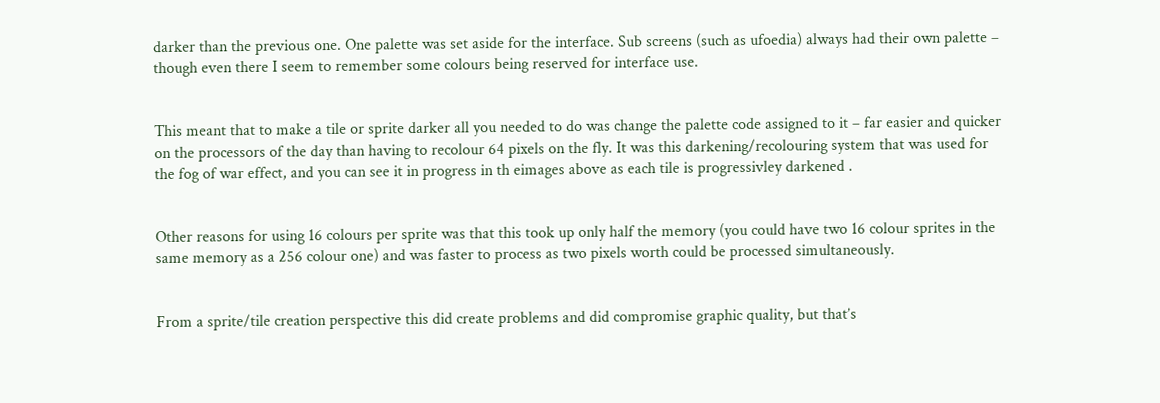darker than the previous one. One palette was set aside for the interface. Sub screens (such as ufoedia) always had their own palette – though even there I seem to remember some colours being reserved for interface use.


This meant that to make a tile or sprite darker all you needed to do was change the palette code assigned to it – far easier and quicker on the processors of the day than having to recolour 64 pixels on the fly. It was this darkening/recolouring system that was used for the fog of war effect, and you can see it in progress in th eimages above as each tile is progressivley darkened .


Other reasons for using 16 colours per sprite was that this took up only half the memory (you could have two 16 colour sprites in the same memory as a 256 colour one) and was faster to process as two pixels worth could be processed simultaneously.


From a sprite/tile creation perspective this did create problems and did compromise graphic quality, but that’s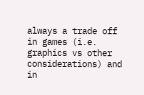always a trade off in games (i.e. graphics vs other considerations) and in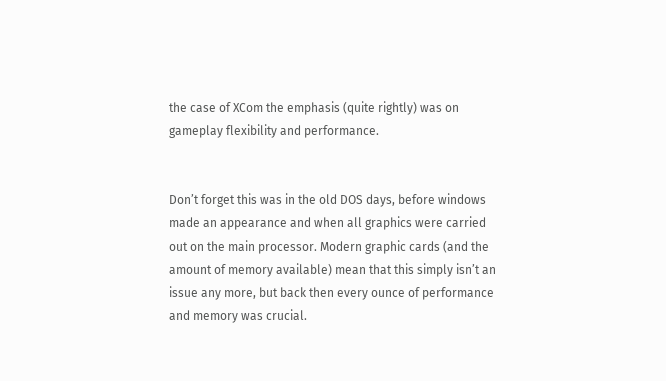the case of XCom the emphasis (quite rightly) was on gameplay flexibility and performance.


Don’t forget this was in the old DOS days, before windows made an appearance and when all graphics were carried out on the main processor. Modern graphic cards (and the amount of memory available) mean that this simply isn’t an issue any more, but back then every ounce of performance and memory was crucial.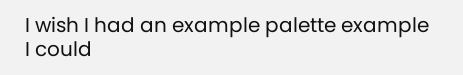I wish I had an example palette example I could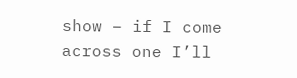show – if I come across one I’ll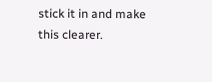stick it in and make this clearer.